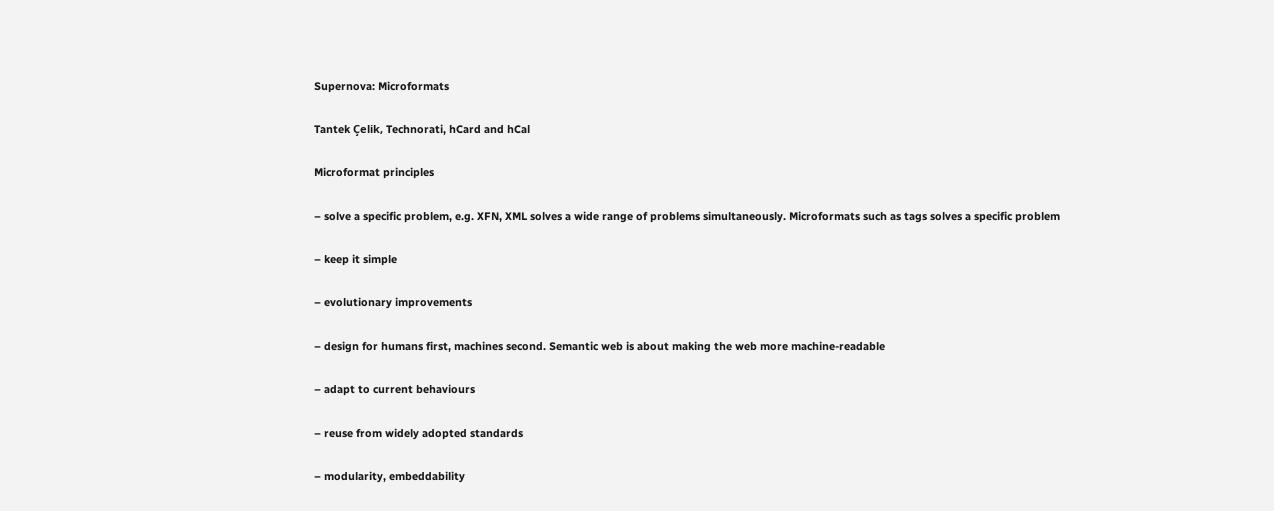Supernova: Microformats

Tantek Çelik, Technorati, hCard and hCal

Microformat principles

– solve a specific problem, e.g. XFN, XML solves a wide range of problems simultaneously. Microformats such as tags solves a specific problem

– keep it simple

– evolutionary improvements

– design for humans first, machines second. Semantic web is about making the web more machine-readable

– adapt to current behaviours

– reuse from widely adopted standards

– modularity, embeddability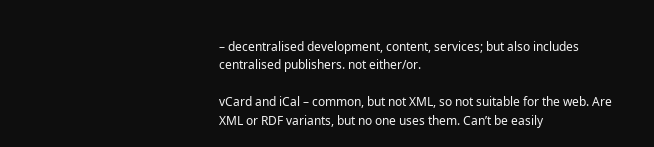– decentralised development, content, services; but also includes centralised publishers. not either/or.

vCard and iCal – common, but not XML, so not suitable for the web. Are XML or RDF variants, but no one uses them. Can’t be easily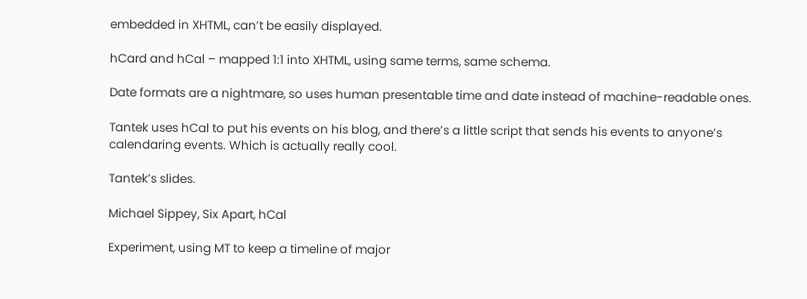embedded in XHTML, can’t be easily displayed.

hCard and hCal – mapped 1:1 into XHTML, using same terms, same schema.

Date formats are a nightmare, so uses human presentable time and date instead of machine-readable ones.

Tantek uses hCal to put his events on his blog, and there’s a little script that sends his events to anyone’s calendaring events. Which is actually really cool.

Tantek’s slides.

Michael Sippey, Six Apart, hCal

Experiment, using MT to keep a timeline of major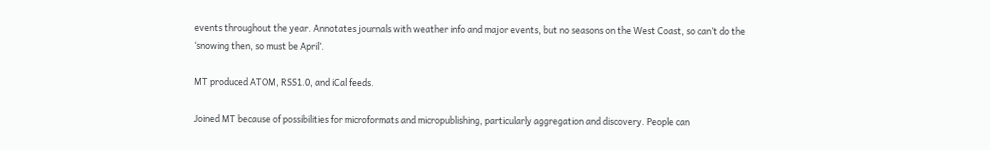events throughout the year. Annotates journals with weather info and major events, but no seasons on the West Coast, so can’t do the ‘snowing then, so must be April’.

MT produced ATOM, RSS1.0, and iCal feeds.

Joined MT because of possibilities for microformats and micropublishing, particularly aggregation and discovery. People can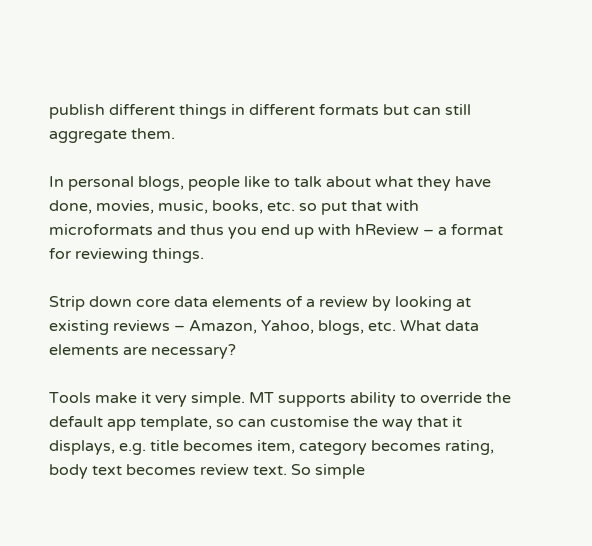publish different things in different formats but can still aggregate them.

In personal blogs, people like to talk about what they have done, movies, music, books, etc. so put that with microformats and thus you end up with hReview – a format for reviewing things.

Strip down core data elements of a review by looking at existing reviews – Amazon, Yahoo, blogs, etc. What data elements are necessary?

Tools make it very simple. MT supports ability to override the default app template, so can customise the way that it displays, e.g. title becomes item, category becomes rating, body text becomes review text. So simple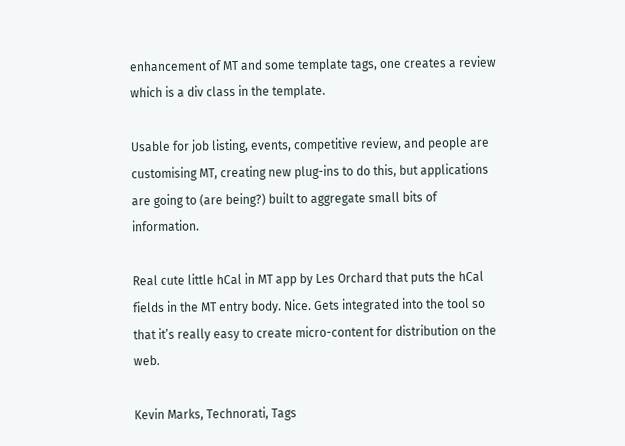enhancement of MT and some template tags, one creates a review which is a div class in the template.

Usable for job listing, events, competitive review, and people are customising MT, creating new plug-ins to do this, but applications are going to (are being?) built to aggregate small bits of information.

Real cute little hCal in MT app by Les Orchard that puts the hCal fields in the MT entry body. Nice. Gets integrated into the tool so that it’s really easy to create micro-content for distribution on the web.

Kevin Marks, Technorati, Tags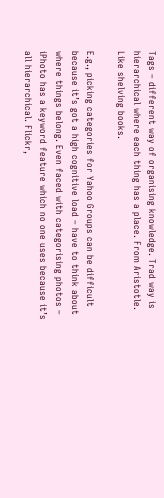Tags – different way of organising knowledge. Trad way is hierarchical where each thing has a place. From Aristotle. Like shelving books.

E.g., picking categories for Yahoo Groups can be difficult because it’s got a high cognitive load – have to think about where things belong. Even faced with categorising photos – iPhoto has a keyword feature which no one uses because it’s all hierarchical. Flickr,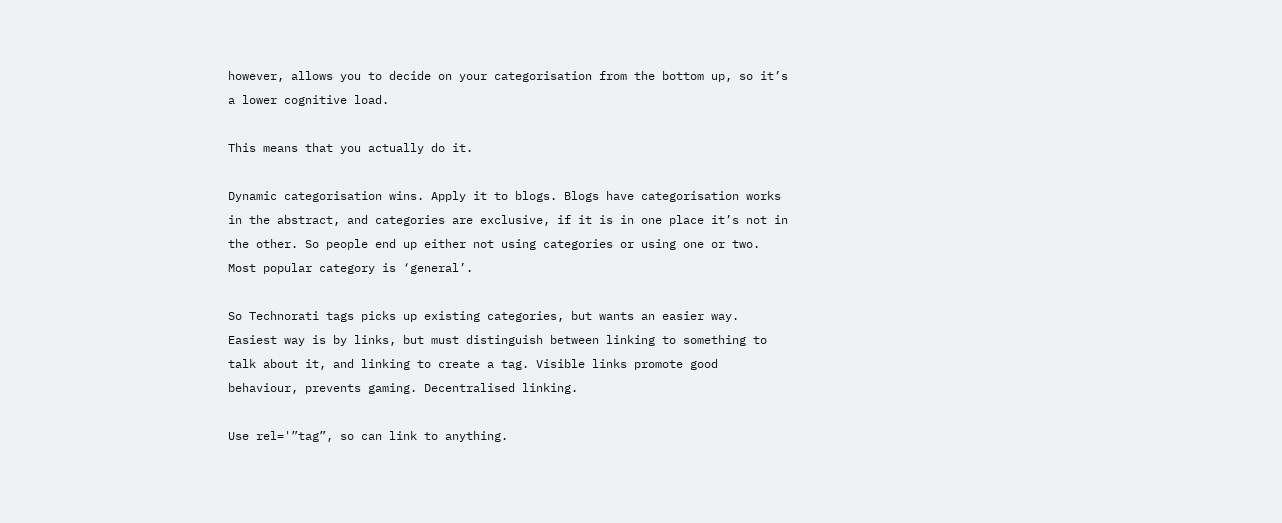however, allows you to decide on your categorisation from the bottom up, so it’s a lower cognitive load.

This means that you actually do it.

Dynamic categorisation wins. Apply it to blogs. Blogs have categorisation works in the abstract, and categories are exclusive, if it is in one place it’s not in the other. So people end up either not using categories or using one or two. Most popular category is ‘general’.

So Technorati tags picks up existing categories, but wants an easier way. Easiest way is by links, but must distinguish between linking to something to talk about it, and linking to create a tag. Visible links promote good behaviour, prevents gaming. Decentralised linking.

Use rel='”tag”, so can link to anything.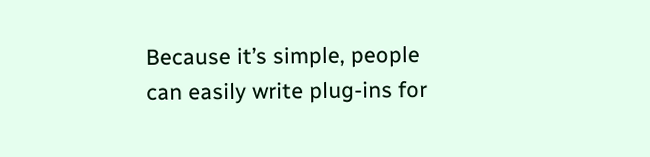Because it’s simple, people can easily write plug-ins for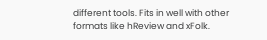different tools. Fits in well with other formats like hReview and xFolk.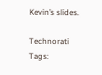Kevin’s slides.

Technorati Tags: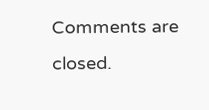Comments are closed.